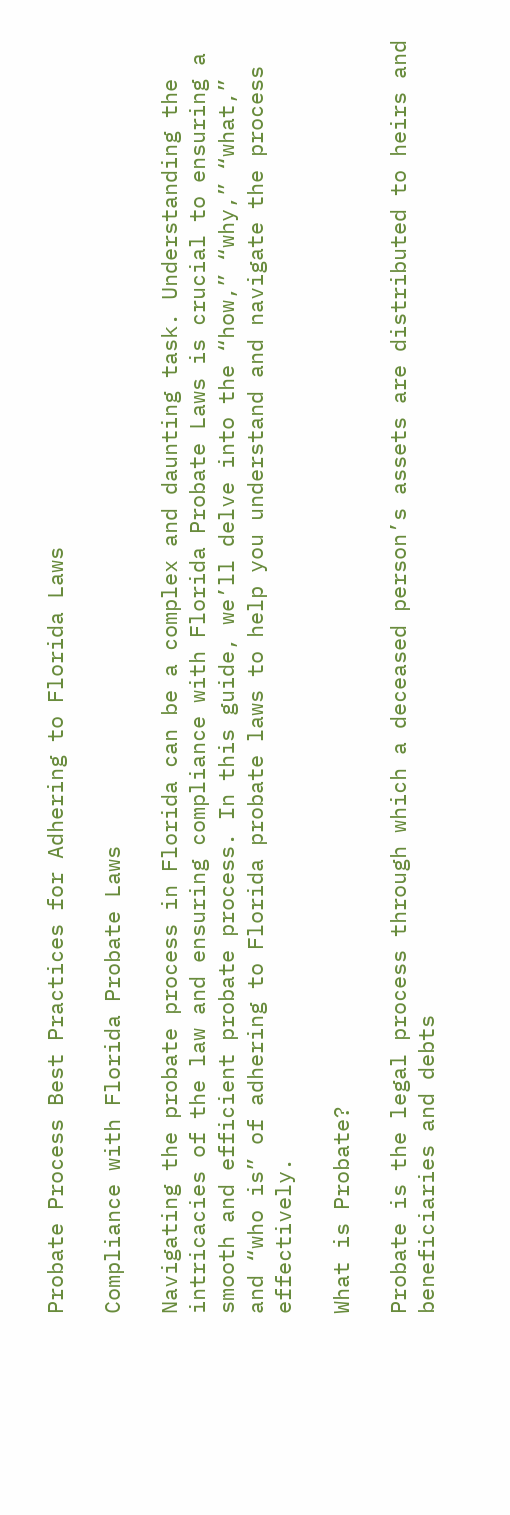Probate Process Best Practices for Adhering to Florida Laws

Compliance with Florida Probate Laws

Navigating the probate process in Florida can be a complex and daunting task. Understanding the intricacies of the law and ensuring compliance with Florida Probate Laws is crucial to ensuring a smooth and efficient probate process. In this guide, we’ll delve into the “how,” “why,” “what,” and “who is” of adhering to Florida probate laws to help you understand and navigate the process effectively.

What is Probate?

Probate is the legal process through which a deceased person’s assets are distributed to heirs and beneficiaries and debts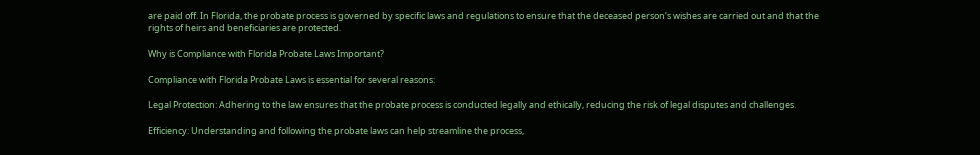are paid off. In Florida, the probate process is governed by specific laws and regulations to ensure that the deceased person’s wishes are carried out and that the rights of heirs and beneficiaries are protected.

Why is Compliance with Florida Probate Laws Important?

Compliance with Florida Probate Laws is essential for several reasons:

Legal Protection: Adhering to the law ensures that the probate process is conducted legally and ethically, reducing the risk of legal disputes and challenges.

Efficiency: Understanding and following the probate laws can help streamline the process,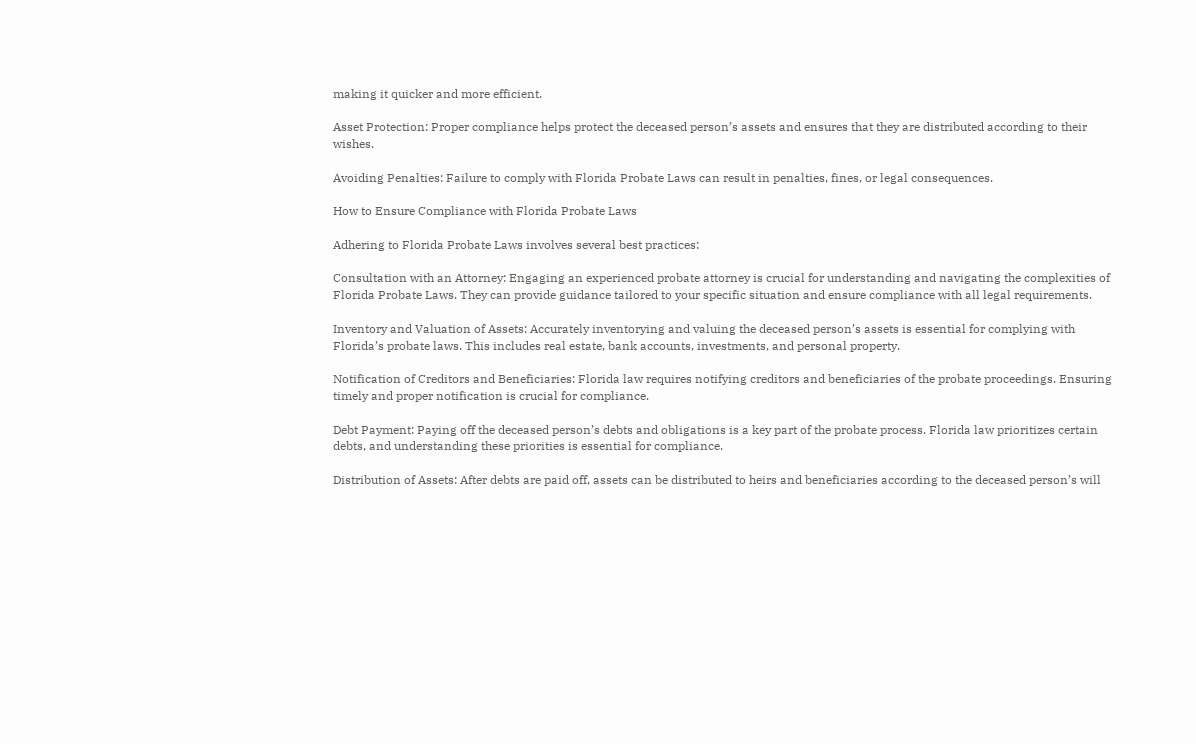making it quicker and more efficient.

Asset Protection: Proper compliance helps protect the deceased person’s assets and ensures that they are distributed according to their wishes.

Avoiding Penalties: Failure to comply with Florida Probate Laws can result in penalties, fines, or legal consequences.

How to Ensure Compliance with Florida Probate Laws

Adhering to Florida Probate Laws involves several best practices:

Consultation with an Attorney: Engaging an experienced probate attorney is crucial for understanding and navigating the complexities of Florida Probate Laws. They can provide guidance tailored to your specific situation and ensure compliance with all legal requirements.

Inventory and Valuation of Assets: Accurately inventorying and valuing the deceased person’s assets is essential for complying with Florida’s probate laws. This includes real estate, bank accounts, investments, and personal property.

Notification of Creditors and Beneficiaries: Florida law requires notifying creditors and beneficiaries of the probate proceedings. Ensuring timely and proper notification is crucial for compliance.

Debt Payment: Paying off the deceased person’s debts and obligations is a key part of the probate process. Florida law prioritizes certain debts, and understanding these priorities is essential for compliance.

Distribution of Assets: After debts are paid off, assets can be distributed to heirs and beneficiaries according to the deceased person’s will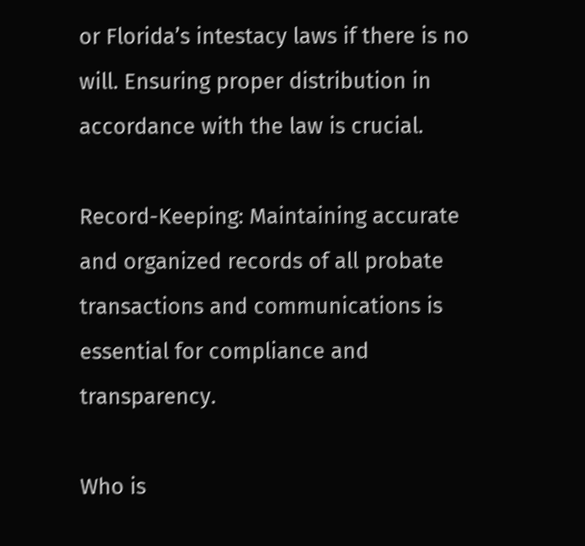or Florida’s intestacy laws if there is no will. Ensuring proper distribution in accordance with the law is crucial.

Record-Keeping: Maintaining accurate and organized records of all probate transactions and communications is essential for compliance and transparency.

Who is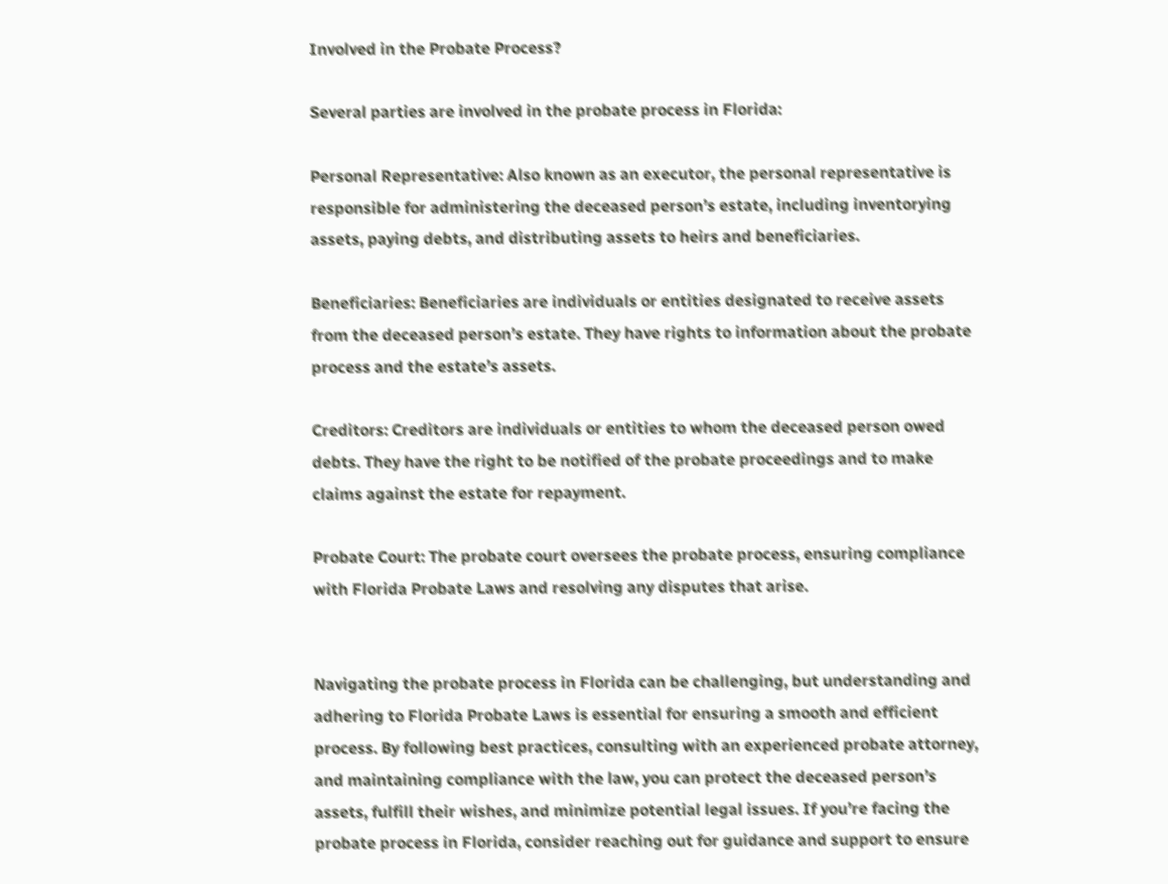Involved in the Probate Process?

Several parties are involved in the probate process in Florida:

Personal Representative: Also known as an executor, the personal representative is responsible for administering the deceased person’s estate, including inventorying assets, paying debts, and distributing assets to heirs and beneficiaries.

Beneficiaries: Beneficiaries are individuals or entities designated to receive assets from the deceased person’s estate. They have rights to information about the probate process and the estate’s assets.

Creditors: Creditors are individuals or entities to whom the deceased person owed debts. They have the right to be notified of the probate proceedings and to make claims against the estate for repayment.

Probate Court: The probate court oversees the probate process, ensuring compliance with Florida Probate Laws and resolving any disputes that arise.


Navigating the probate process in Florida can be challenging, but understanding and adhering to Florida Probate Laws is essential for ensuring a smooth and efficient process. By following best practices, consulting with an experienced probate attorney, and maintaining compliance with the law, you can protect the deceased person’s assets, fulfill their wishes, and minimize potential legal issues. If you’re facing the probate process in Florida, consider reaching out for guidance and support to ensure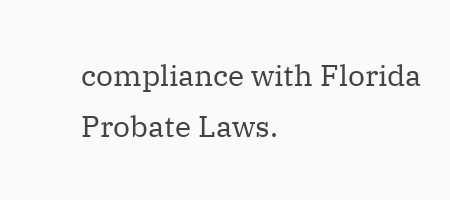compliance with Florida Probate Laws.